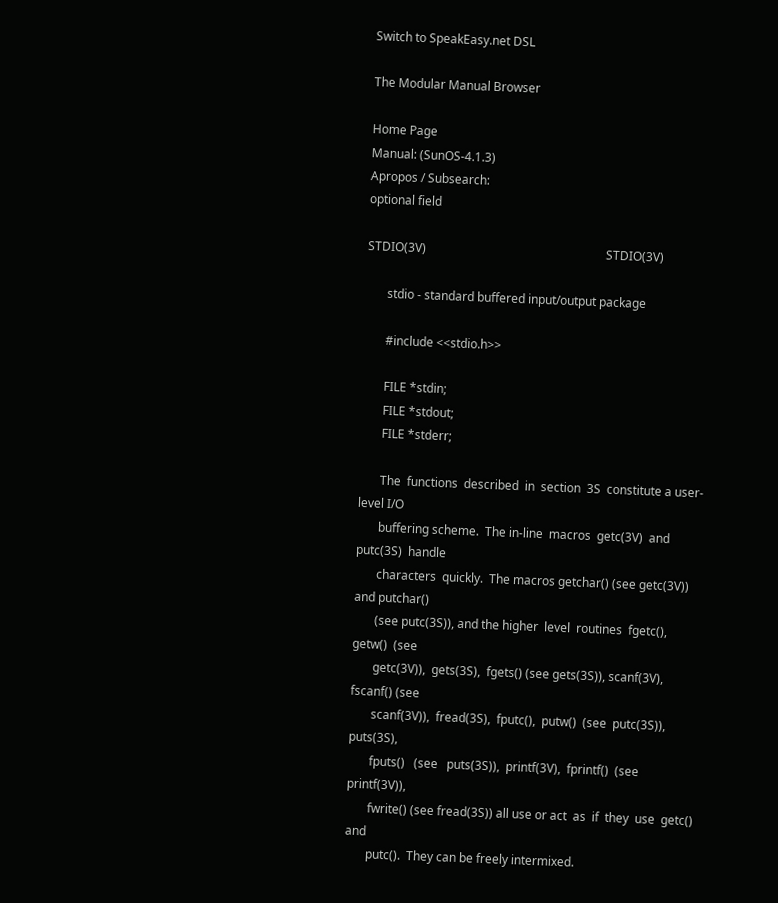Switch to SpeakEasy.net DSL

The Modular Manual Browser

Home Page
Manual: (SunOS-4.1.3)
Apropos / Subsearch:
optional field

STDIO(3V)                                                            STDIO(3V)

       stdio - standard buffered input/output package

       #include <<stdio.h>>

       FILE *stdin;
       FILE *stdout;
       FILE *stderr;

       The  functions  described  in  section  3S  constitute a user-level I/O
       buffering scheme.  The in-line  macros  getc(3V)  and  putc(3S)  handle
       characters  quickly.  The macros getchar() (see getc(3V)) and putchar()
       (see putc(3S)), and the higher  level  routines  fgetc(),  getw()  (see
       getc(3V)),  gets(3S),  fgets() (see gets(3S)), scanf(3V), fscanf() (see
       scanf(3V)),  fread(3S),  fputc(),  putw()  (see  putc(3S)),   puts(3S),
       fputs()   (see   puts(3S)),  printf(3V),  fprintf()  (see  printf(3V)),
       fwrite() (see fread(3S)) all use or act  as  if  they  use  getc()  and
       putc().  They can be freely intermixed.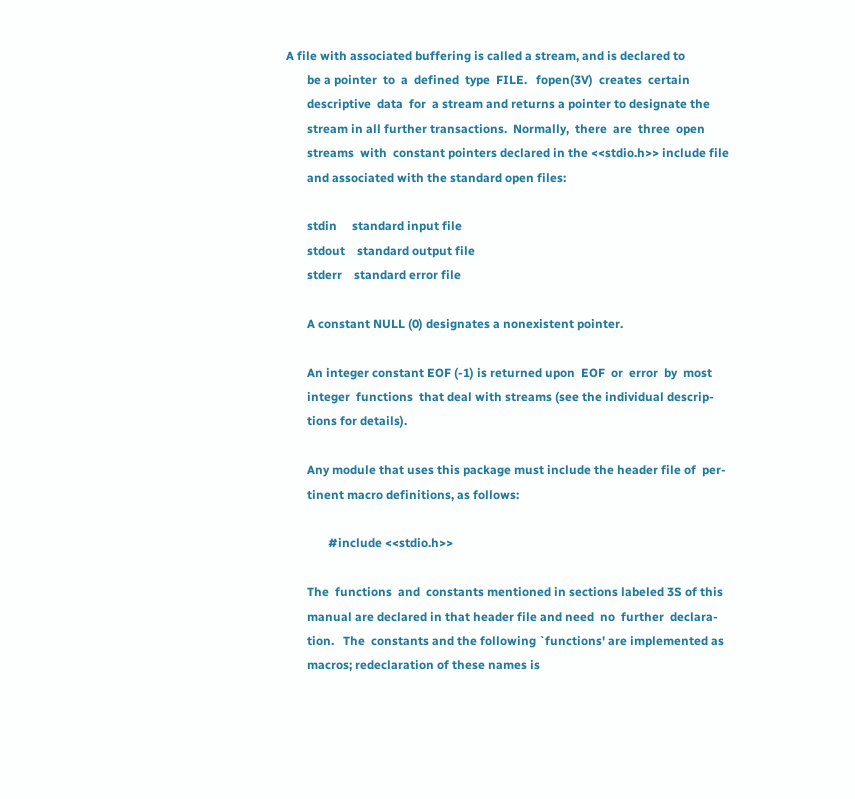A file with associated buffering is called a stream, and is declared to
       be a pointer  to  a  defined  type  FILE.   fopen(3V)  creates  certain
       descriptive  data  for  a stream and returns a pointer to designate the
       stream in all further transactions.  Normally,  there  are  three  open
       streams  with  constant pointers declared in the <<stdio.h>> include file
       and associated with the standard open files:

       stdin     standard input file
       stdout    standard output file
       stderr    standard error file

       A constant NULL (0) designates a nonexistent pointer.

       An integer constant EOF (-1) is returned upon  EOF  or  error  by  most
       integer  functions  that deal with streams (see the individual descrip-
       tions for details).

       Any module that uses this package must include the header file of  per-
       tinent macro definitions, as follows:

              #include <<stdio.h>>

       The  functions  and  constants mentioned in sections labeled 3S of this
       manual are declared in that header file and need  no  further  declara-
       tion.   The  constants and the following `functions' are implemented as
       macros; redeclaration of these names is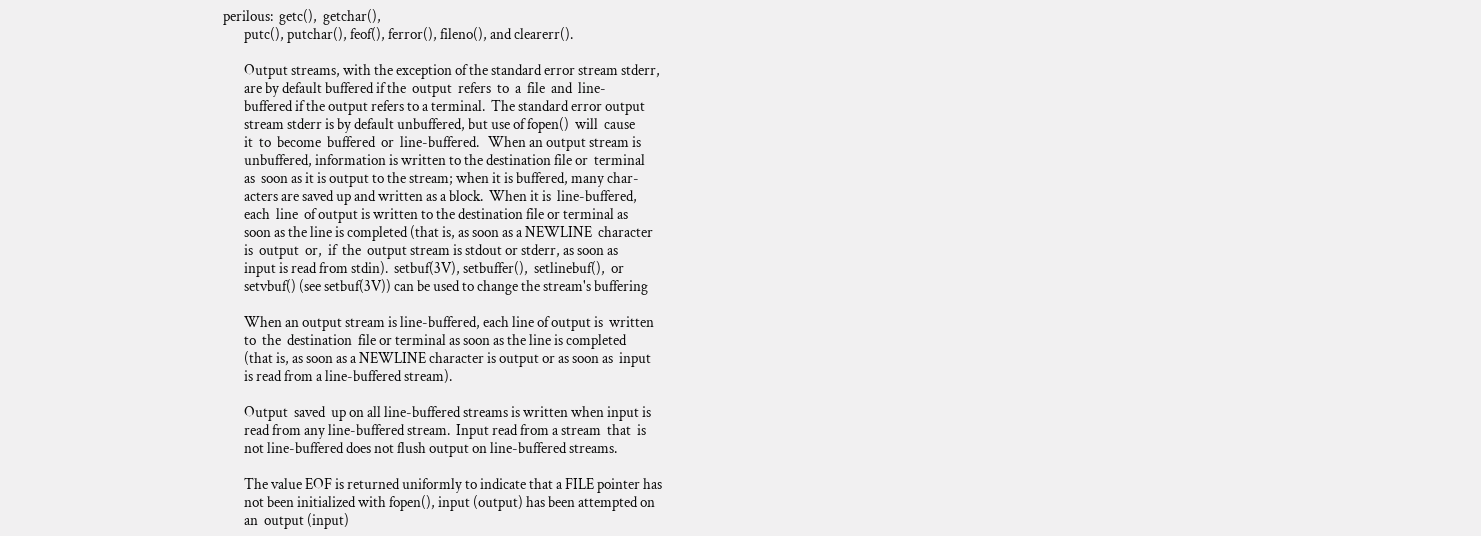perilous:  getc(),  getchar(),
       putc(), putchar(), feof(), ferror(), fileno(), and clearerr().

       Output streams, with the exception of the standard error stream stderr,
       are by default buffered if the  output  refers  to  a  file  and  line-
       buffered if the output refers to a terminal.  The standard error output
       stream stderr is by default unbuffered, but use of fopen()  will  cause
       it  to  become  buffered  or  line-buffered.   When an output stream is
       unbuffered, information is written to the destination file or  terminal
       as  soon as it is output to the stream; when it is buffered, many char-
       acters are saved up and written as a block.  When it is  line-buffered,
       each  line  of output is written to the destination file or terminal as
       soon as the line is completed (that is, as soon as a NEWLINE  character
       is  output  or,  if  the  output stream is stdout or stderr, as soon as
       input is read from stdin).  setbuf(3V), setbuffer(),  setlinebuf(),  or
       setvbuf() (see setbuf(3V)) can be used to change the stream's buffering

       When an output stream is line-buffered, each line of output is  written
       to  the  destination  file or terminal as soon as the line is completed
       (that is, as soon as a NEWLINE character is output or as soon as  input
       is read from a line-buffered stream).

       Output  saved  up on all line-buffered streams is written when input is
       read from any line-buffered stream.  Input read from a stream  that  is
       not line-buffered does not flush output on line-buffered streams.

       The value EOF is returned uniformly to indicate that a FILE pointer has
       not been initialized with fopen(), input (output) has been attempted on
       an  output (input)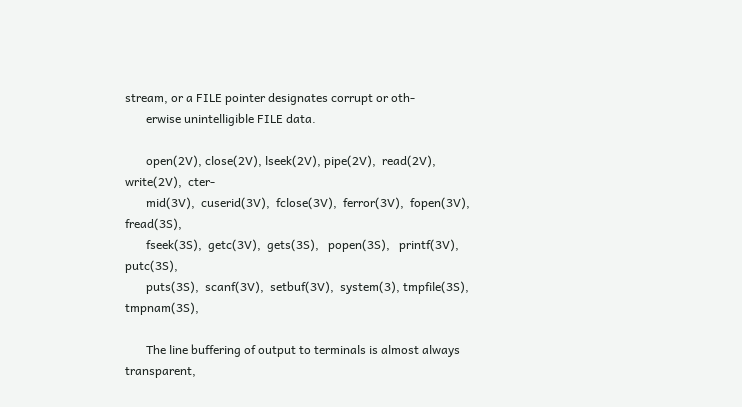stream, or a FILE pointer designates corrupt or oth-
       erwise unintelligible FILE data.

       open(2V), close(2V), lseek(2V), pipe(2V),  read(2V),  write(2V),  cter-
       mid(3V),  cuserid(3V),  fclose(3V),  ferror(3V),  fopen(3V), fread(3S),
       fseek(3S),  getc(3V),  gets(3S),   popen(3S),   printf(3V),   putc(3S),
       puts(3S),  scanf(3V),  setbuf(3V),  system(3), tmpfile(3S), tmpnam(3S),

       The line buffering of output to terminals is almost always transparent,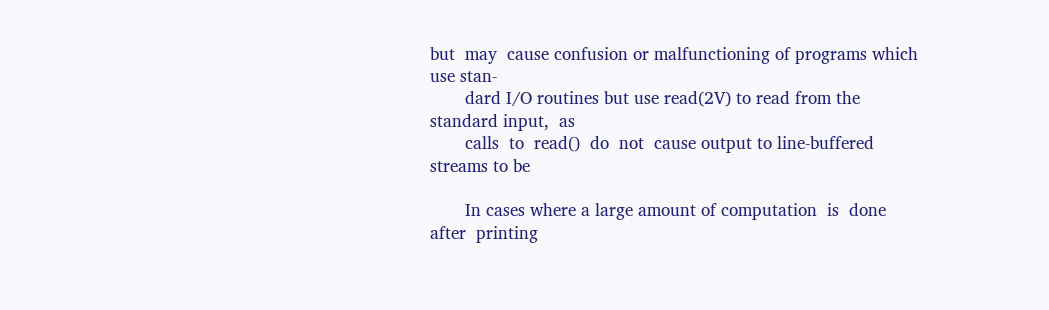but  may  cause confusion or malfunctioning of programs which use stan-
       dard I/O routines but use read(2V) to read from the standard input,  as
       calls  to  read()  do  not  cause output to line-buffered streams to be

       In cases where a large amount of computation  is  done  after  printing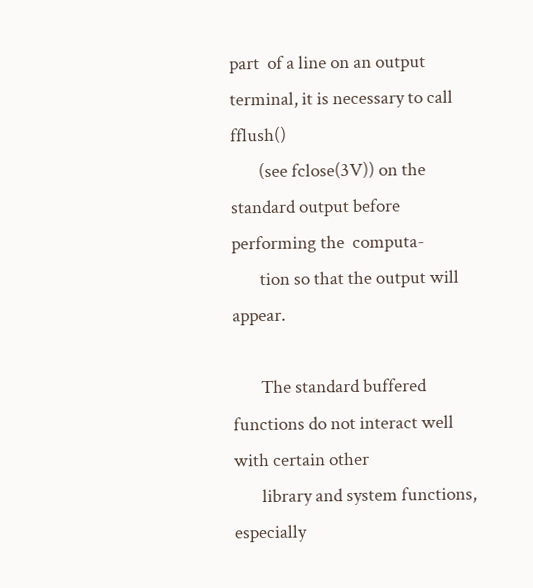part  of a line on an output terminal, it is necessary to call fflush()
       (see fclose(3V)) on the standard output before performing the  computa-
       tion so that the output will appear.

       The standard buffered functions do not interact well with certain other
       library and system functions, especially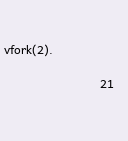vfork(2).

                                21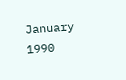January 1990